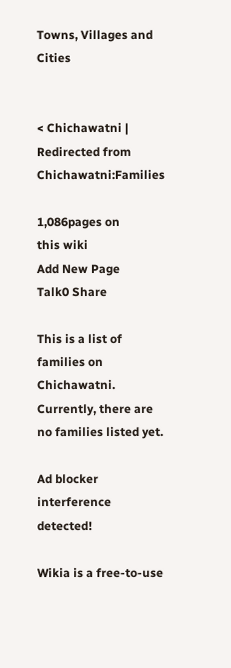Towns, Villages and Cities


< Chichawatni | Redirected from Chichawatni:Families

1,086pages on
this wiki
Add New Page
Talk0 Share

This is a list of families on Chichawatni. Currently, there are no families listed yet.

Ad blocker interference detected!

Wikia is a free-to-use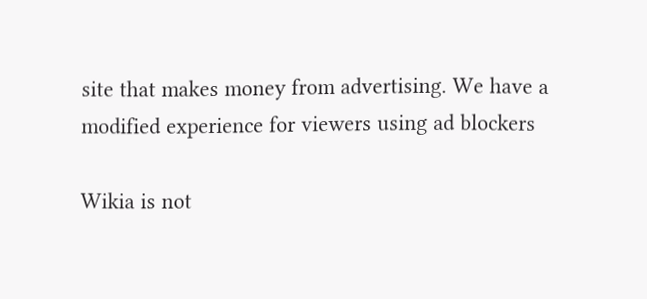site that makes money from advertising. We have a modified experience for viewers using ad blockers

Wikia is not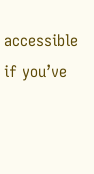accessible if you’ve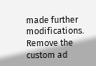made further modifications. Remove the custom ad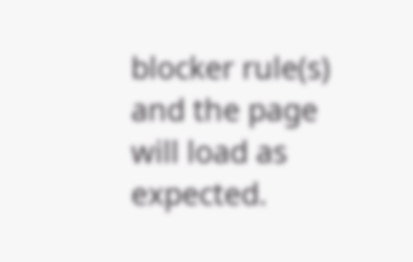blocker rule(s) and the page will load as expected.